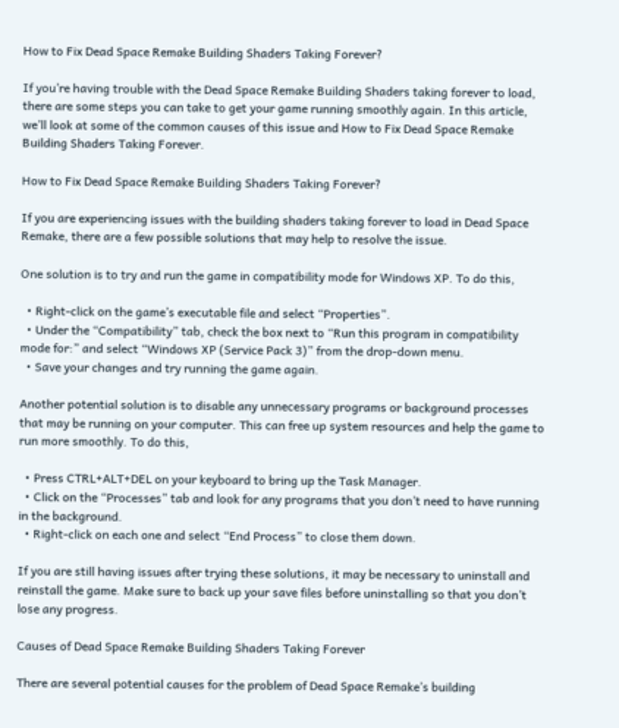How to Fix Dead Space Remake Building Shaders Taking Forever?

If you’re having trouble with the Dead Space Remake Building Shaders taking forever to load, there are some steps you can take to get your game running smoothly again. In this article, we’ll look at some of the common causes of this issue and How to Fix Dead Space Remake Building Shaders Taking Forever.

How to Fix Dead Space Remake Building Shaders Taking Forever?

If you are experiencing issues with the building shaders taking forever to load in Dead Space Remake, there are a few possible solutions that may help to resolve the issue.

One solution is to try and run the game in compatibility mode for Windows XP. To do this,

  • Right-click on the game’s executable file and select “Properties”.
  • Under the “Compatibility” tab, check the box next to “Run this program in compatibility mode for:” and select “Windows XP (Service Pack 3)” from the drop-down menu.
  • Save your changes and try running the game again.

Another potential solution is to disable any unnecessary programs or background processes that may be running on your computer. This can free up system resources and help the game to run more smoothly. To do this,

  • Press CTRL+ALT+DEL on your keyboard to bring up the Task Manager.
  • Click on the “Processes” tab and look for any programs that you don’t need to have running in the background.
  • Right-click on each one and select “End Process” to close them down.

If you are still having issues after trying these solutions, it may be necessary to uninstall and reinstall the game. Make sure to back up your save files before uninstalling so that you don’t lose any progress.

Causes of Dead Space Remake Building Shaders Taking Forever

There are several potential causes for the problem of Dead Space Remake’s building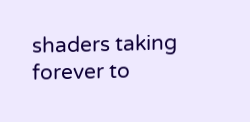shaders taking forever to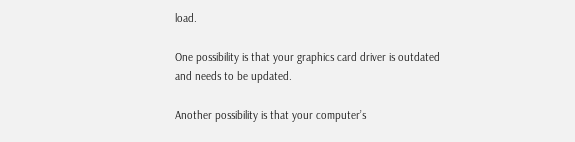load.

One possibility is that your graphics card driver is outdated and needs to be updated.

Another possibility is that your computer’s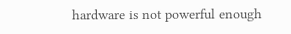hardware is not powerful enough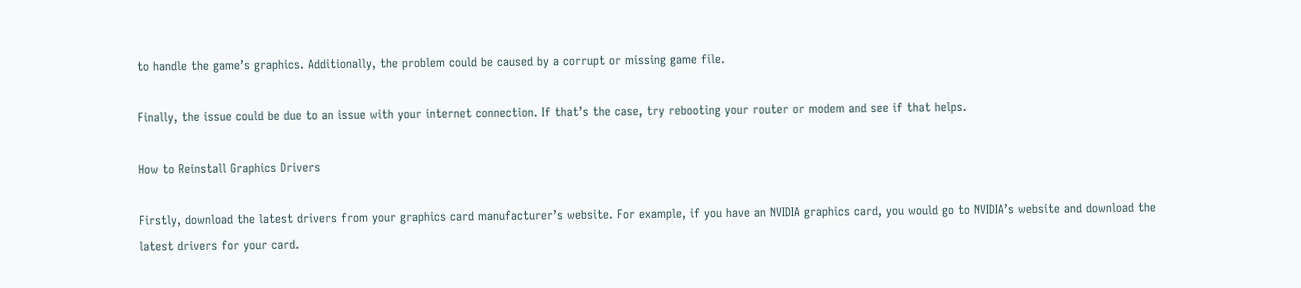to handle the game’s graphics. Additionally, the problem could be caused by a corrupt or missing game file.

Finally, the issue could be due to an issue with your internet connection. If that’s the case, try rebooting your router or modem and see if that helps.

How to Reinstall Graphics Drivers

Firstly, download the latest drivers from your graphics card manufacturer’s website. For example, if you have an NVIDIA graphics card, you would go to NVIDIA’s website and download the latest drivers for your card.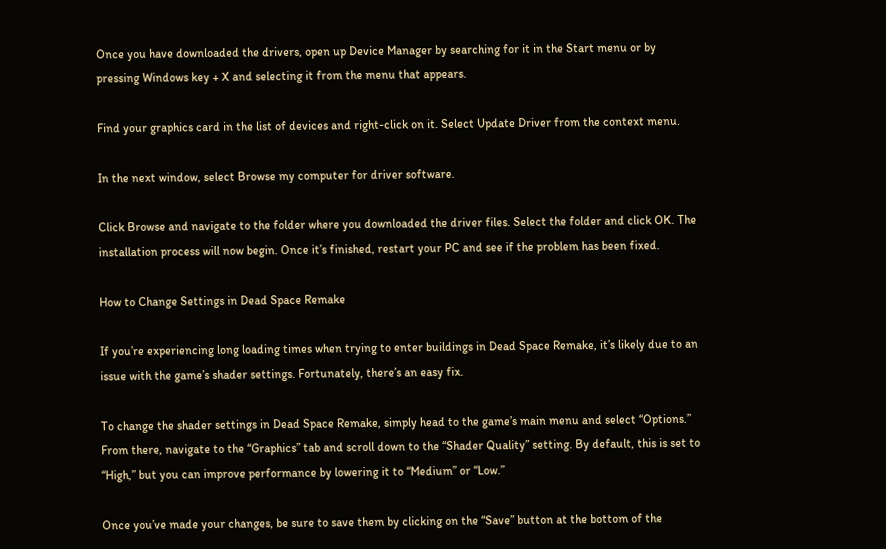Once you have downloaded the drivers, open up Device Manager by searching for it in the Start menu or by pressing Windows key + X and selecting it from the menu that appears.

Find your graphics card in the list of devices and right-click on it. Select Update Driver from the context menu.

In the next window, select Browse my computer for driver software.

Click Browse and navigate to the folder where you downloaded the driver files. Select the folder and click OK. The installation process will now begin. Once it’s finished, restart your PC and see if the problem has been fixed.

How to Change Settings in Dead Space Remake

If you’re experiencing long loading times when trying to enter buildings in Dead Space Remake, it’s likely due to an issue with the game’s shader settings. Fortunately, there’s an easy fix.

To change the shader settings in Dead Space Remake, simply head to the game’s main menu and select “Options.” From there, navigate to the “Graphics” tab and scroll down to the “Shader Quality” setting. By default, this is set to “High,” but you can improve performance by lowering it to “Medium” or “Low.”

Once you’ve made your changes, be sure to save them by clicking on the “Save” button at the bottom of the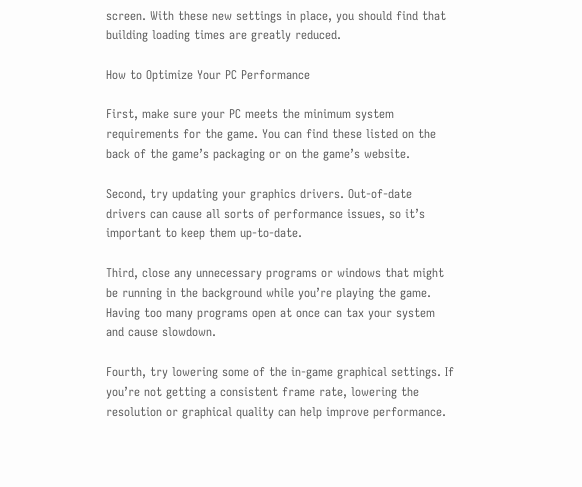screen. With these new settings in place, you should find that building loading times are greatly reduced.

How to Optimize Your PC Performance

First, make sure your PC meets the minimum system requirements for the game. You can find these listed on the back of the game’s packaging or on the game’s website.

Second, try updating your graphics drivers. Out-of-date drivers can cause all sorts of performance issues, so it’s important to keep them up-to-date.

Third, close any unnecessary programs or windows that might be running in the background while you’re playing the game. Having too many programs open at once can tax your system and cause slowdown.

Fourth, try lowering some of the in-game graphical settings. If you’re not getting a consistent frame rate, lowering the resolution or graphical quality can help improve performance.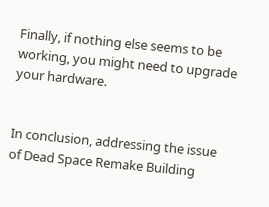Finally, if nothing else seems to be working, you might need to upgrade your hardware.


In conclusion, addressing the issue of Dead Space Remake Building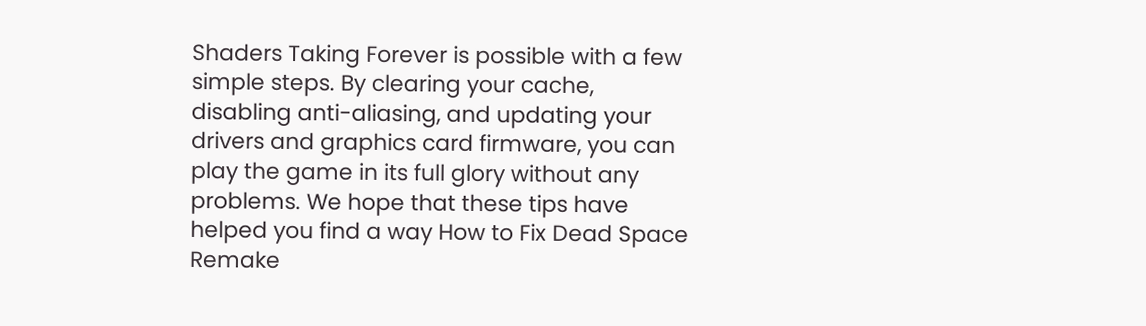Shaders Taking Forever is possible with a few simple steps. By clearing your cache, disabling anti-aliasing, and updating your drivers and graphics card firmware, you can play the game in its full glory without any problems. We hope that these tips have helped you find a way How to Fix Dead Space Remake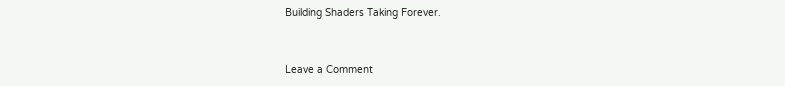Building Shaders Taking Forever.


Leave a Comment